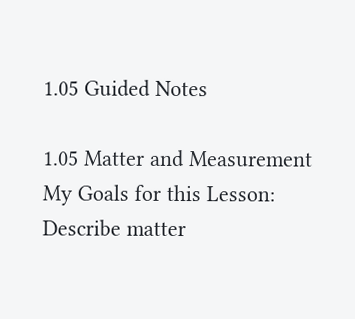1.05 Guided Notes

1.05 Matter and Measurement
My Goals for this Lesson:
Describe matter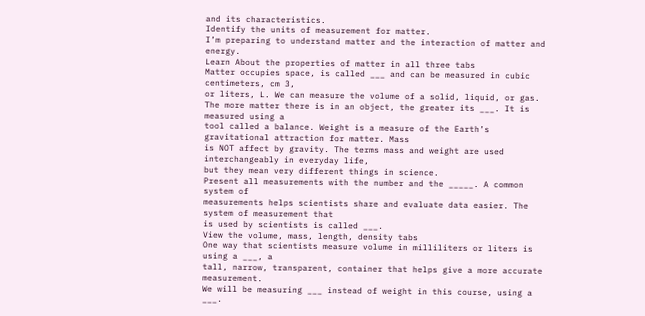and its characteristics.
Identify the units of measurement for matter.
I’m preparing to understand matter and the interaction of matter and energy.
Learn About the properties of matter in all three tabs
Matter occupies space, is called ___ and can be measured in cubic centimeters, cm 3,
or liters, L. We can measure the volume of a solid, liquid, or gas.
The more matter there is in an object, the greater its ___. It is measured using a
tool called a balance. Weight is a measure of the Earth’s gravitational attraction for matter. Mass
is NOT affect by gravity. The terms mass and weight are used interchangeably in everyday life,
but they mean very different things in science.
Present all measurements with the number and the _____. A common system of
measurements helps scientists share and evaluate data easier. The system of measurement that
is used by scientists is called ___.
View the volume, mass, length, density tabs
One way that scientists measure volume in milliliters or liters is using a ___, a
tall, narrow, transparent, container that helps give a more accurate measurement.
We will be measuring ___ instead of weight in this course, using a ___.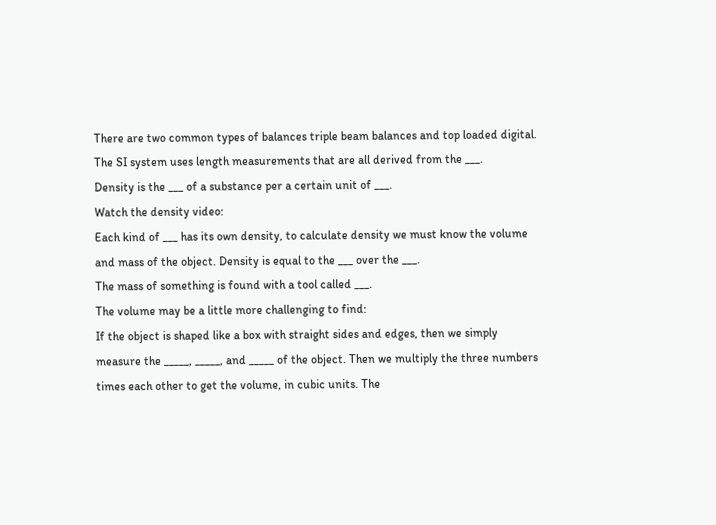There are two common types of balances triple beam balances and top loaded digital.
The SI system uses length measurements that are all derived from the ___.
Density is the ___ of a substance per a certain unit of ___.
Watch the density video:
Each kind of ___ has its own density, to calculate density we must know the volume
and mass of the object. Density is equal to the ___ over the ___.
The mass of something is found with a tool called ___.
The volume may be a little more challenging to find:
If the object is shaped like a box with straight sides and edges, then we simply
measure the _____, _____, and _____ of the object. Then we multiply the three numbers
times each other to get the volume, in cubic units. The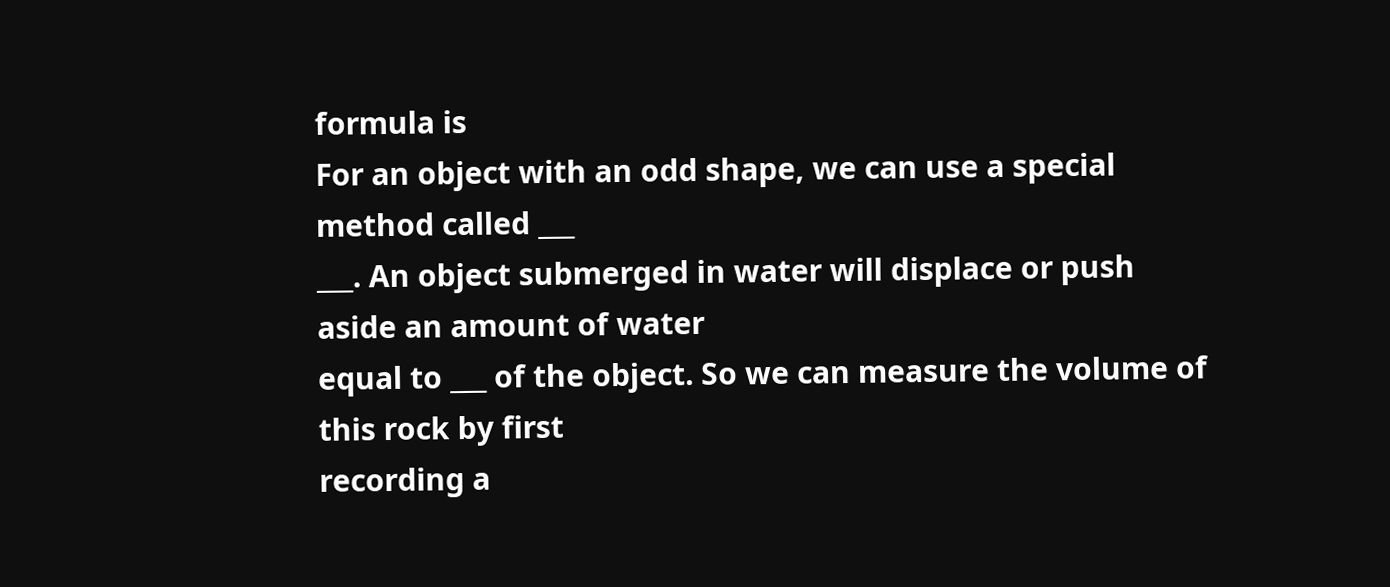formula is
For an object with an odd shape, we can use a special method called ___
___. An object submerged in water will displace or push aside an amount of water
equal to ___ of the object. So we can measure the volume of this rock by first
recording a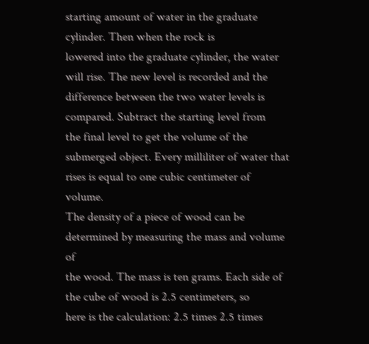starting amount of water in the graduate cylinder. Then when the rock is
lowered into the graduate cylinder, the water will rise. The new level is recorded and the
difference between the two water levels is compared. Subtract the starting level from
the final level to get the volume of the submerged object. Every milliliter of water that
rises is equal to one cubic centimeter of volume.
The density of a piece of wood can be determined by measuring the mass and volume of
the wood. The mass is ten grams. Each side of the cube of wood is 2.5 centimeters, so
here is the calculation: 2.5 times 2.5 times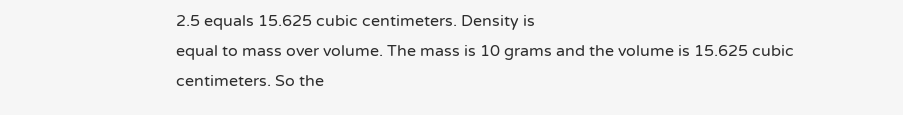2.5 equals 15.625 cubic centimeters. Density is
equal to mass over volume. The mass is 10 grams and the volume is 15.625 cubic
centimeters. So the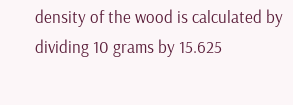density of the wood is calculated by dividing 10 grams by 15.625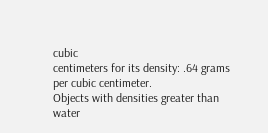cubic
centimeters for its density: .64 grams per cubic centimeter.
Objects with densities greater than water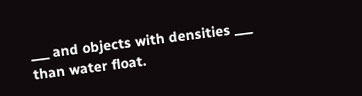___ and objects with densities ___
than water float.